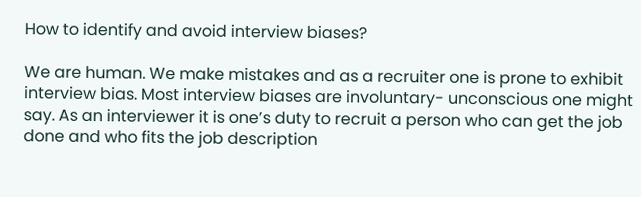How to identify and avoid interview biases?

We are human. We make mistakes and as a recruiter one is prone to exhibit interview bias. Most interview biases are involuntary- unconscious one might say. As an interviewer it is one’s duty to recruit a person who can get the job done and who fits the job description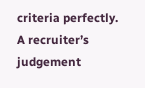criteria perfectly. A recruiter’s judgement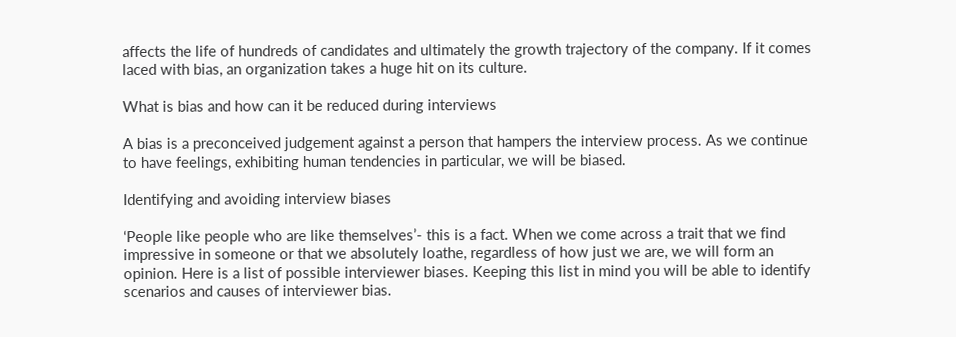affects the life of hundreds of candidates and ultimately the growth trajectory of the company. If it comes laced with bias, an organization takes a huge hit on its culture.

What is bias and how can it be reduced during interviews

A bias is a preconceived judgement against a person that hampers the interview process. As we continue to have feelings, exhibiting human tendencies in particular, we will be biased.

Identifying and avoiding interview biases

‘People like people who are like themselves’- this is a fact. When we come across a trait that we find impressive in someone or that we absolutely loathe, regardless of how just we are, we will form an opinion. Here is a list of possible interviewer biases. Keeping this list in mind you will be able to identify scenarios and causes of interviewer bias.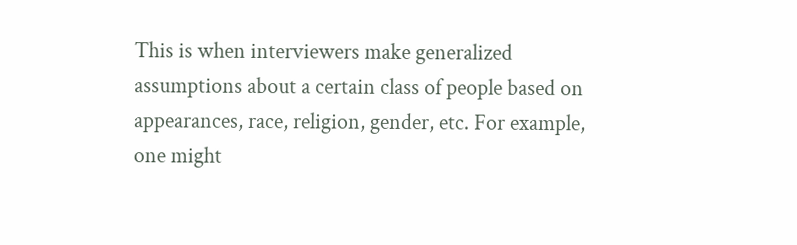This is when interviewers make generalized assumptions about a certain class of people based on appearances, race, religion, gender, etc. For example, one might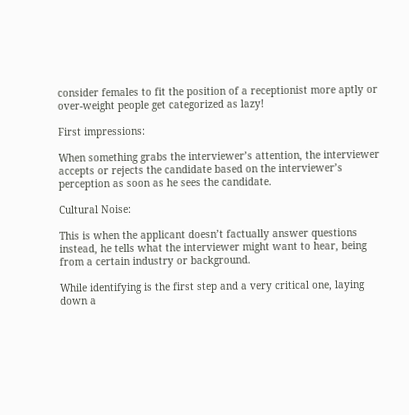consider females to fit the position of a receptionist more aptly or over-weight people get categorized as lazy!

First impressions:

When something grabs the interviewer’s attention, the interviewer accepts or rejects the candidate based on the interviewer’s perception as soon as he sees the candidate.

Cultural Noise:

This is when the applicant doesn’t factually answer questions instead, he tells what the interviewer might want to hear, being from a certain industry or background.

While identifying is the first step and a very critical one, laying down a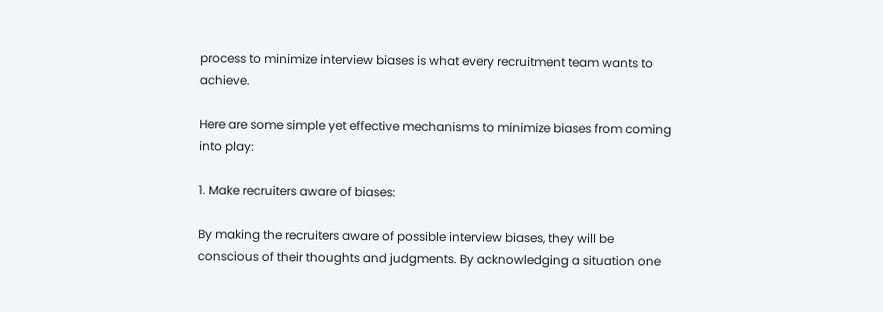process to minimize interview biases is what every recruitment team wants to achieve.

Here are some simple yet effective mechanisms to minimize biases from coming into play:

1. Make recruiters aware of biases:

By making the recruiters aware of possible interview biases, they will be conscious of their thoughts and judgments. By acknowledging a situation one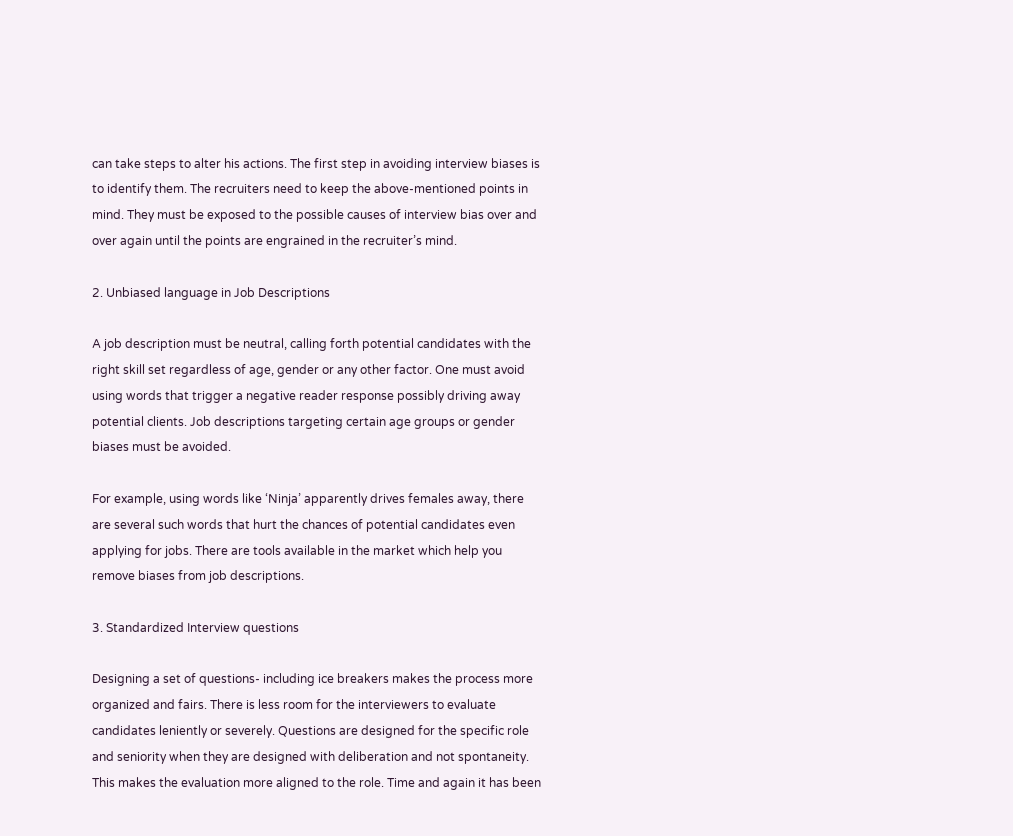can take steps to alter his actions. The first step in avoiding interview biases is to identify them. The recruiters need to keep the above-mentioned points in mind. They must be exposed to the possible causes of interview bias over and over again until the points are engrained in the recruiter’s mind.

2. Unbiased language in Job Descriptions

A job description must be neutral, calling forth potential candidates with the right skill set regardless of age, gender or any other factor. One must avoid using words that trigger a negative reader response possibly driving away potential clients. Job descriptions targeting certain age groups or gender biases must be avoided.

For example, using words like ‘Ninja’ apparently drives females away, there are several such words that hurt the chances of potential candidates even applying for jobs. There are tools available in the market which help you remove biases from job descriptions.

3. Standardized Interview questions

Designing a set of questions- including ice breakers makes the process more organized and fairs. There is less room for the interviewers to evaluate candidates leniently or severely. Questions are designed for the specific role and seniority when they are designed with deliberation and not spontaneity. This makes the evaluation more aligned to the role. Time and again it has been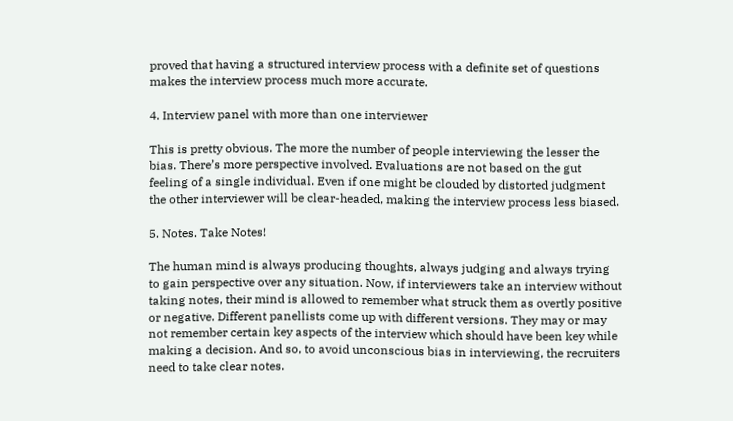proved that having a structured interview process with a definite set of questions makes the interview process much more accurate.

4. Interview panel with more than one interviewer

This is pretty obvious. The more the number of people interviewing the lesser the bias. There’s more perspective involved. Evaluations are not based on the gut feeling of a single individual. Even if one might be clouded by distorted judgment the other interviewer will be clear-headed, making the interview process less biased.

5. Notes. Take Notes!

The human mind is always producing thoughts, always judging and always trying to gain perspective over any situation. Now, if interviewers take an interview without taking notes, their mind is allowed to remember what struck them as overtly positive or negative. Different panellists come up with different versions. They may or may not remember certain key aspects of the interview which should have been key while making a decision. And so, to avoid unconscious bias in interviewing, the recruiters need to take clear notes.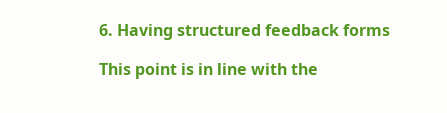6. Having structured feedback forms

This point is in line with the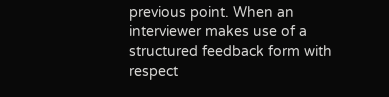previous point. When an interviewer makes use of a structured feedback form with respect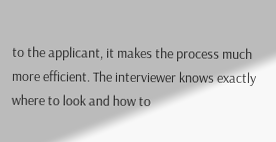to the applicant, it makes the process much more efficient. The interviewer knows exactly where to look and how to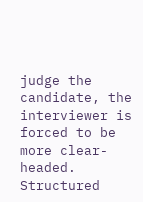judge the candidate, the interviewer is forced to be more clear-headed. Structured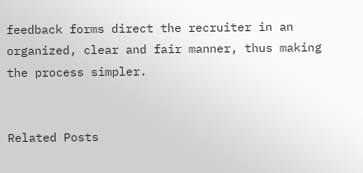feedback forms direct the recruiter in an organized, clear and fair manner, thus making the process simpler.


Related Posts